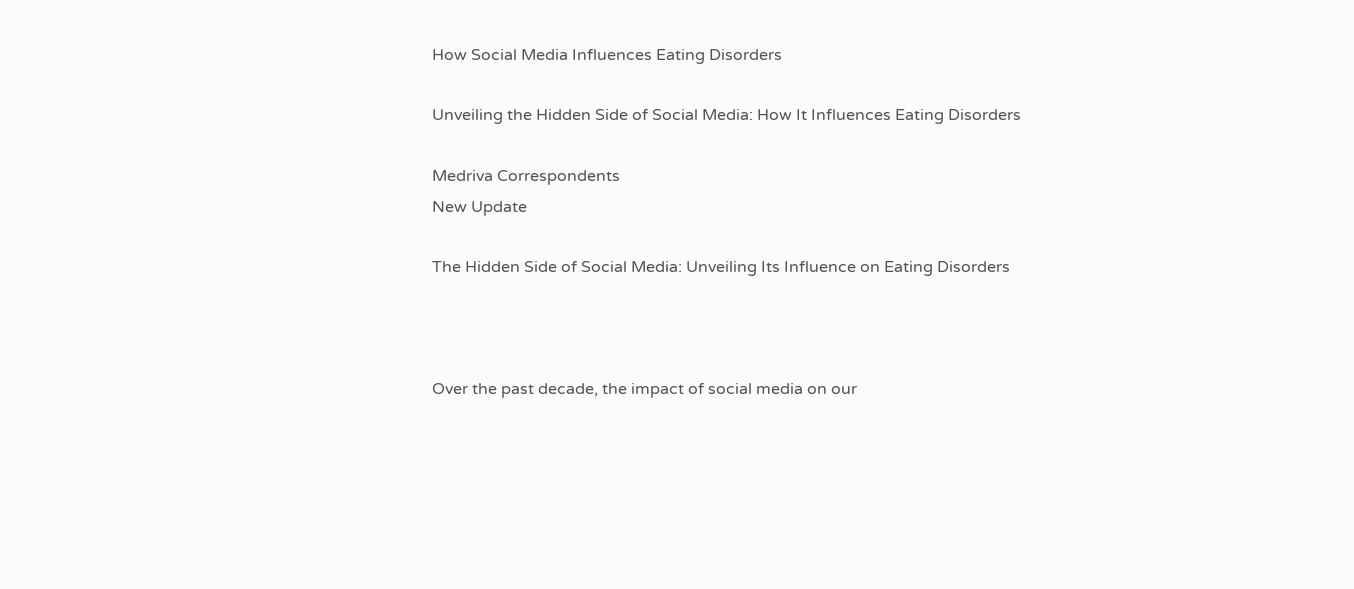How Social Media Influences Eating Disorders

Unveiling the Hidden Side of Social Media: How It Influences Eating Disorders

Medriva Correspondents
New Update

The Hidden Side of Social Media: Unveiling Its Influence on Eating Disorders



Over the past decade, the impact of social media on our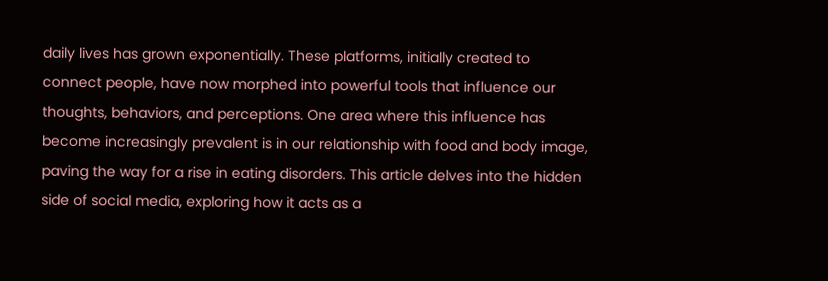daily lives has grown exponentially. These platforms, initially created to connect people, have now morphed into powerful tools that influence our thoughts, behaviors, and perceptions. One area where this influence has become increasingly prevalent is in our relationship with food and body image, paving the way for a rise in eating disorders. This article delves into the hidden side of social media, exploring how it acts as a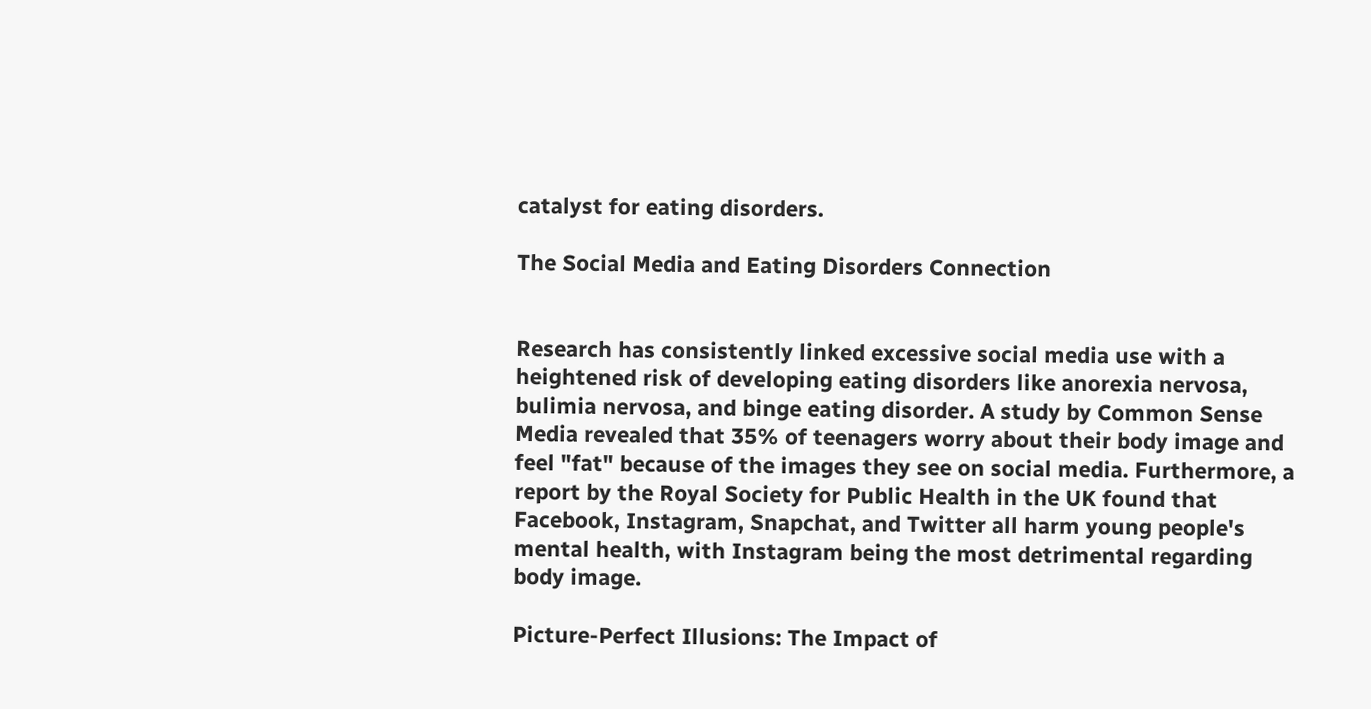catalyst for eating disorders.

The Social Media and Eating Disorders Connection


Research has consistently linked excessive social media use with a heightened risk of developing eating disorders like anorexia nervosa, bulimia nervosa, and binge eating disorder. A study by Common Sense Media revealed that 35% of teenagers worry about their body image and feel "fat" because of the images they see on social media. Furthermore, a report by the Royal Society for Public Health in the UK found that Facebook, Instagram, Snapchat, and Twitter all harm young people's mental health, with Instagram being the most detrimental regarding body image.

Picture-Perfect Illusions: The Impact of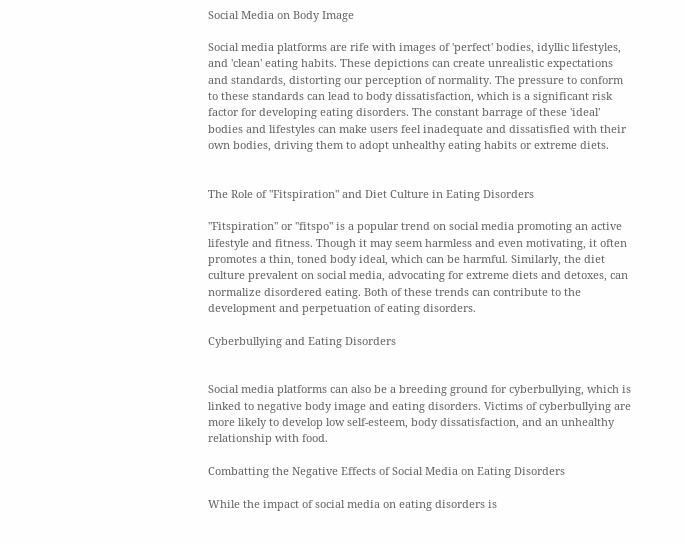Social Media on Body Image

Social media platforms are rife with images of 'perfect' bodies, idyllic lifestyles, and 'clean' eating habits. These depictions can create unrealistic expectations and standards, distorting our perception of normality. The pressure to conform to these standards can lead to body dissatisfaction, which is a significant risk factor for developing eating disorders. The constant barrage of these 'ideal' bodies and lifestyles can make users feel inadequate and dissatisfied with their own bodies, driving them to adopt unhealthy eating habits or extreme diets.


The Role of "Fitspiration" and Diet Culture in Eating Disorders

"Fitspiration" or "fitspo" is a popular trend on social media promoting an active lifestyle and fitness. Though it may seem harmless and even motivating, it often promotes a thin, toned body ideal, which can be harmful. Similarly, the diet culture prevalent on social media, advocating for extreme diets and detoxes, can normalize disordered eating. Both of these trends can contribute to the development and perpetuation of eating disorders.

Cyberbullying and Eating Disorders


Social media platforms can also be a breeding ground for cyberbullying, which is linked to negative body image and eating disorders. Victims of cyberbullying are more likely to develop low self-esteem, body dissatisfaction, and an unhealthy relationship with food.

Combatting the Negative Effects of Social Media on Eating Disorders

While the impact of social media on eating disorders is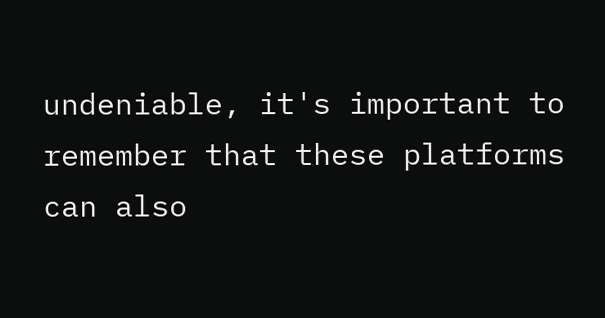undeniable, it's important to remember that these platforms can also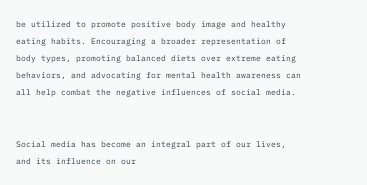be utilized to promote positive body image and healthy eating habits. Encouraging a broader representation of body types, promoting balanced diets over extreme eating behaviors, and advocating for mental health awareness can all help combat the negative influences of social media.


Social media has become an integral part of our lives, and its influence on our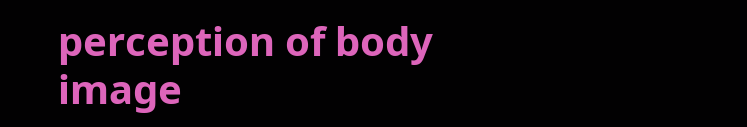perception of body image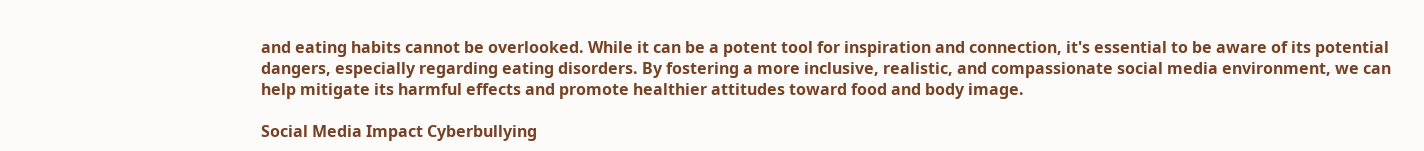and eating habits cannot be overlooked. While it can be a potent tool for inspiration and connection, it's essential to be aware of its potential dangers, especially regarding eating disorders. By fostering a more inclusive, realistic, and compassionate social media environment, we can help mitigate its harmful effects and promote healthier attitudes toward food and body image.

Social Media Impact Cyberbullying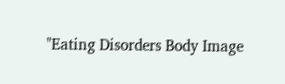"Eating Disorders Body Image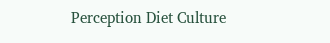Perception Diet Culture